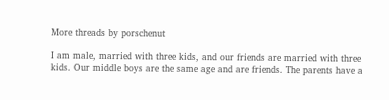More threads by porschenut

I am male, married with three kids, and our friends are married with three kids. Our middle boys are the same age and are friends. The parents have a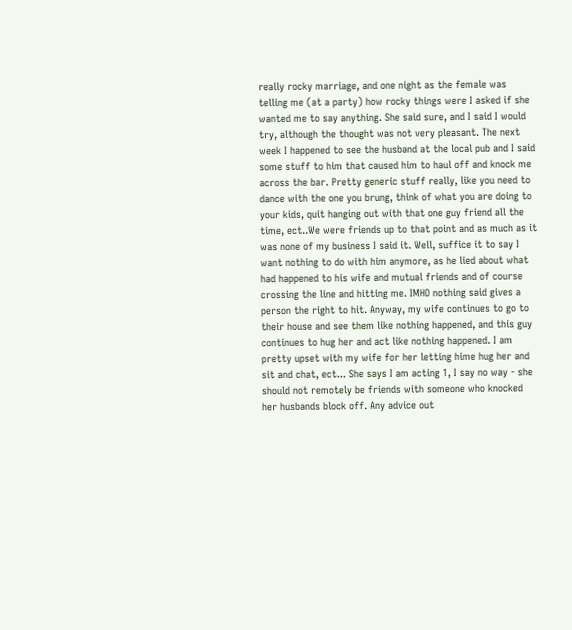really rocky marriage, and one night as the female was telling me (at a party) how rocky things were I asked if she wanted me to say anything. She said sure, and I said I would try, although the thought was not very pleasant. The next week I happened to see the husband at the local pub and I said some stuff to him that caused him to haul off and knock me across the bar. Pretty generic stuff really, like you need to dance with the one you brung, think of what you are doing to your kids, quit hanging out with that one guy friend all the time, ect..We were friends up to that point and as much as it was none of my business I said it. Well, suffice it to say I want nothing to do with him anymore, as he lied about what had happened to his wife and mutual friends and of course crossing the line and hitting me. IMHO nothing said gives a person the right to hit. Anyway, my wife continues to go to their house and see them like nothing happened, and this guy continues to hug her and act like nothing happened. I am pretty upset with my wife for her letting hime hug her and sit and chat, ect... She says I am acting 1, I say no way - she should not remotely be friends with someone who knocked her husbands block off. Any advice out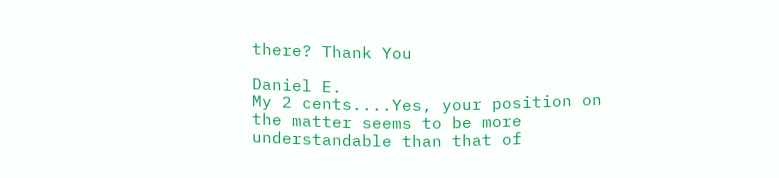there? Thank You

Daniel E.
My 2 cents....Yes, your position on the matter seems to be more understandable than that of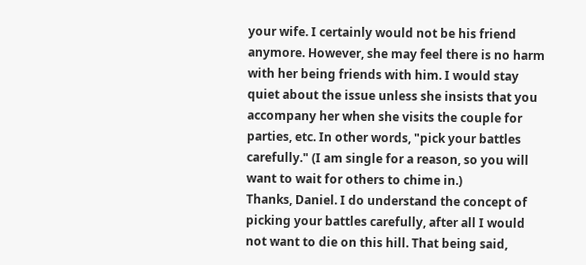your wife. I certainly would not be his friend anymore. However, she may feel there is no harm with her being friends with him. I would stay quiet about the issue unless she insists that you accompany her when she visits the couple for parties, etc. In other words, "pick your battles carefully." (I am single for a reason, so you will want to wait for others to chime in.)
Thanks, Daniel. I do understand the concept of picking your battles carefully, after all I would not want to die on this hill. That being said,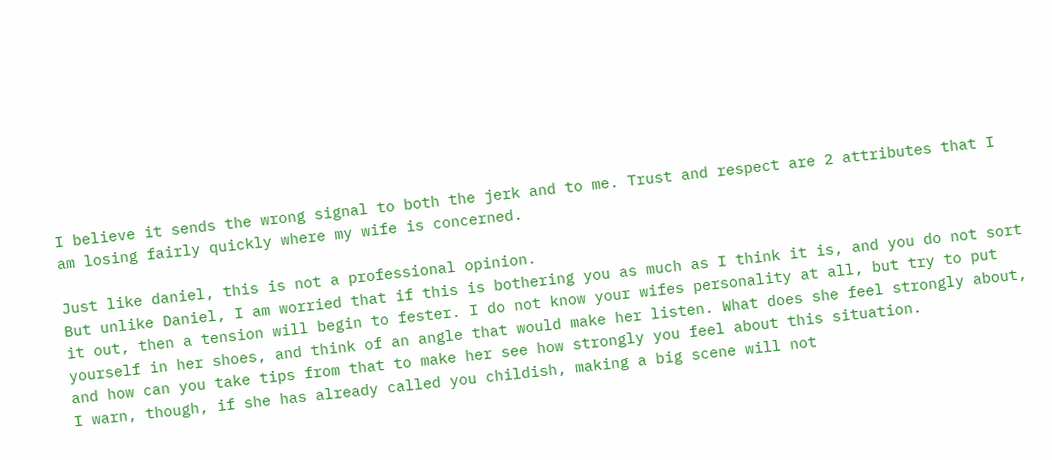I believe it sends the wrong signal to both the jerk and to me. Trust and respect are 2 attributes that I am losing fairly quickly where my wife is concerned.

Just like daniel, this is not a professional opinion.
But unlike Daniel, I am worried that if this is bothering you as much as I think it is, and you do not sort it out, then a tension will begin to fester. I do not know your wifes personality at all, but try to put yourself in her shoes, and think of an angle that would make her listen. What does she feel strongly about, and how can you take tips from that to make her see how strongly you feel about this situation.
I warn, though, if she has already called you childish, making a big scene will not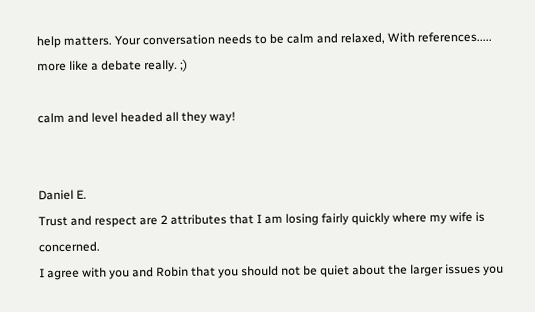help matters. Your conversation needs to be calm and relaxed, With references..... more like a debate really. ;)

calm and level headed all they way!


Daniel E.
Trust and respect are 2 attributes that I am losing fairly quickly where my wife is concerned.
I agree with you and Robin that you should not be quiet about the larger issues you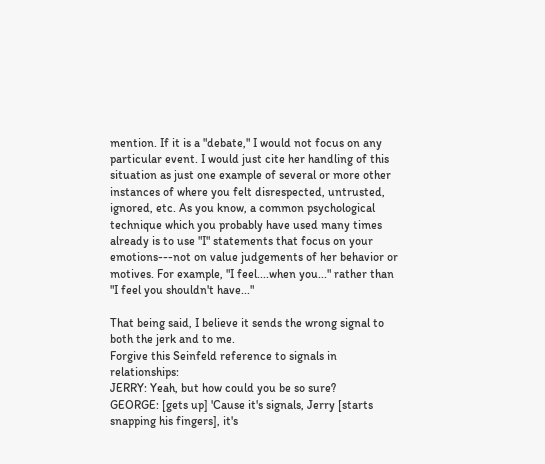mention. If it is a "debate," I would not focus on any particular event. I would just cite her handling of this situation as just one example of several or more other instances of where you felt disrespected, untrusted, ignored, etc. As you know, a common psychological technique which you probably have used many times already is to use "I" statements that focus on your emotions---not on value judgements of her behavior or motives. For example, "I feel....when you..." rather than "I feel you shouldn't have..."

That being said, I believe it sends the wrong signal to both the jerk and to me.
Forgive this Seinfeld reference to signals in relationships:
JERRY: Yeah, but how could you be so sure?
GEORGE: [gets up] 'Cause it's signals, Jerry [starts snapping his fingers], it's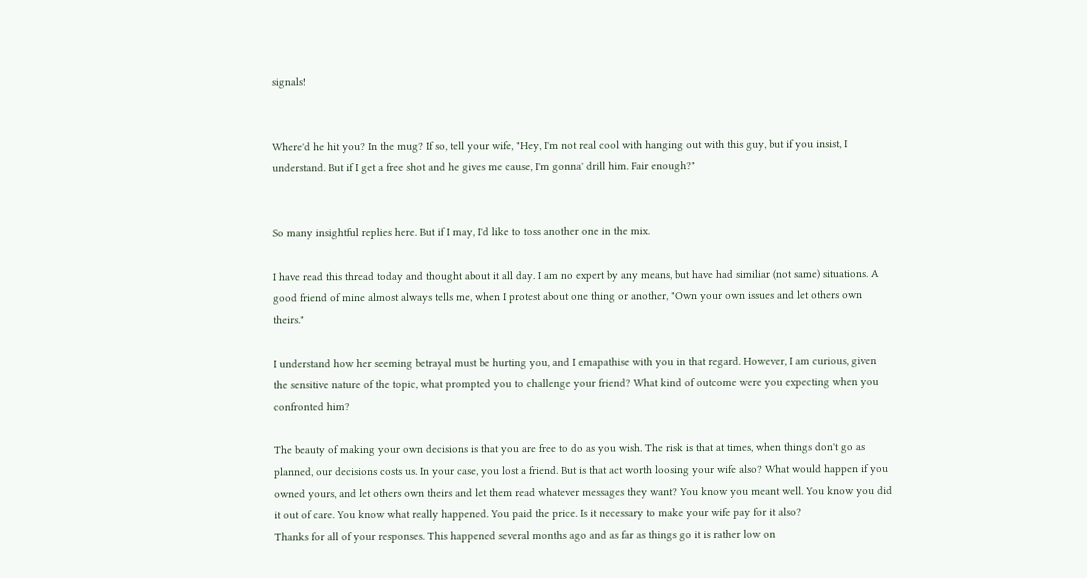signals!


Where'd he hit you? In the mug? If so, tell your wife, "Hey, I'm not real cool with hanging out with this guy, but if you insist, I understand. But if I get a free shot and he gives me cause, I'm gonna' drill him. Fair enough?"


So many insightful replies here. But if I may, I'd like to toss another one in the mix.

I have read this thread today and thought about it all day. I am no expert by any means, but have had similiar (not same) situations. A good friend of mine almost always tells me, when I protest about one thing or another, "Own your own issues and let others own theirs."

I understand how her seeming betrayal must be hurting you, and I emapathise with you in that regard. However, I am curious, given the sensitive nature of the topic, what prompted you to challenge your friend? What kind of outcome were you expecting when you confronted him?

The beauty of making your own decisions is that you are free to do as you wish. The risk is that at times, when things don't go as planned, our decisions costs us. In your case, you lost a friend. But is that act worth loosing your wife also? What would happen if you owned yours, and let others own theirs and let them read whatever messages they want? You know you meant well. You know you did it out of care. You know what really happened. You paid the price. Is it necessary to make your wife pay for it also?
Thanks for all of your responses. This happened several months ago and as far as things go it is rather low on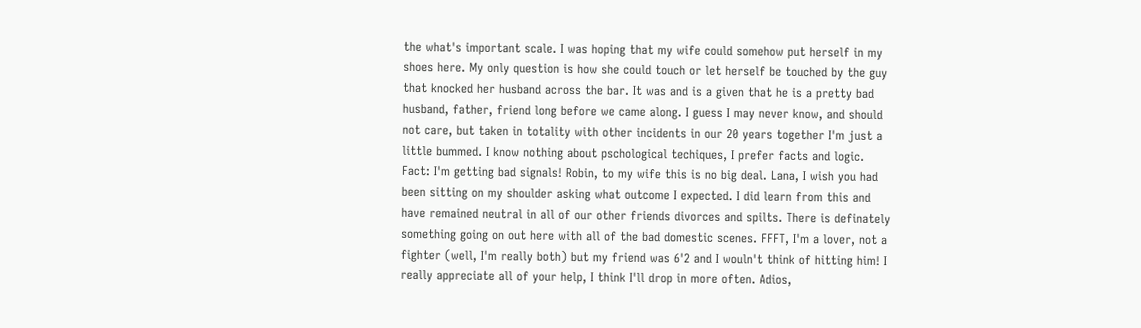the what's important scale. I was hoping that my wife could somehow put herself in my shoes here. My only question is how she could touch or let herself be touched by the guy that knocked her husband across the bar. It was and is a given that he is a pretty bad husband, father, friend long before we came along. I guess I may never know, and should not care, but taken in totality with other incidents in our 20 years together I'm just a little bummed. I know nothing about pschological techiques, I prefer facts and logic. Fact: I'm getting bad signals! Robin, to my wife this is no big deal. Lana, I wish you had been sitting on my shoulder asking what outcome I expected. I did learn from this and have remained neutral in all of our other friends divorces and spilts. There is definately something going on out here with all of the bad domestic scenes. FFFT, I'm a lover, not a fighter (well, I'm really both) but my friend was 6'2 and I wouln't think of hitting him! I really appreciate all of your help, I think I'll drop in more often. Adios,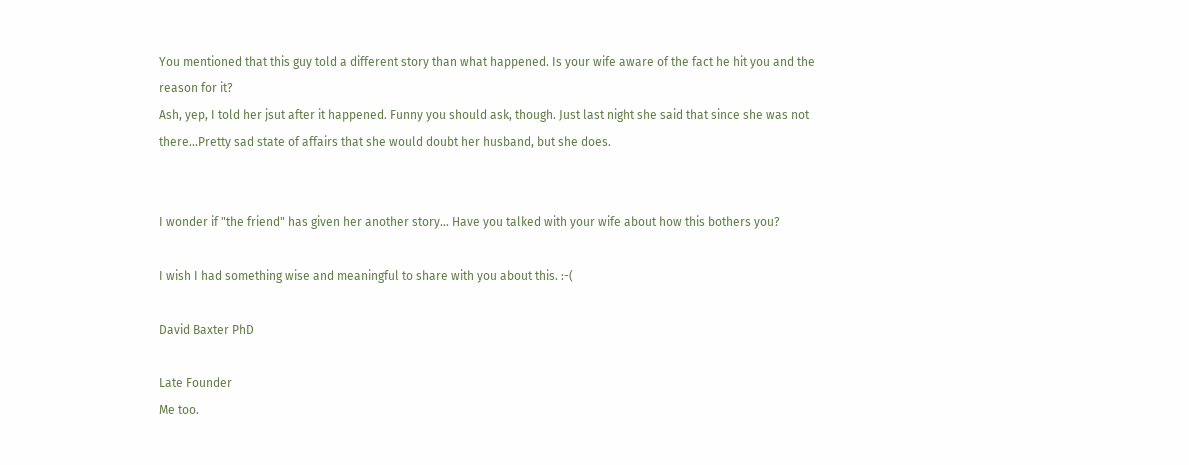You mentioned that this guy told a different story than what happened. Is your wife aware of the fact he hit you and the reason for it?
Ash, yep, I told her jsut after it happened. Funny you should ask, though. Just last night she said that since she was not there...Pretty sad state of affairs that she would doubt her husband, but she does.


I wonder if "the friend" has given her another story... Have you talked with your wife about how this bothers you?

I wish I had something wise and meaningful to share with you about this. :-(

David Baxter PhD

Late Founder
Me too.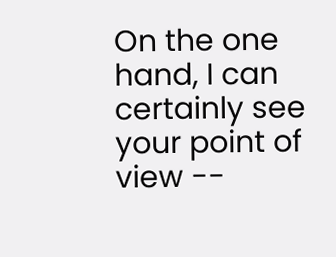On the one hand, I can certainly see your point of view --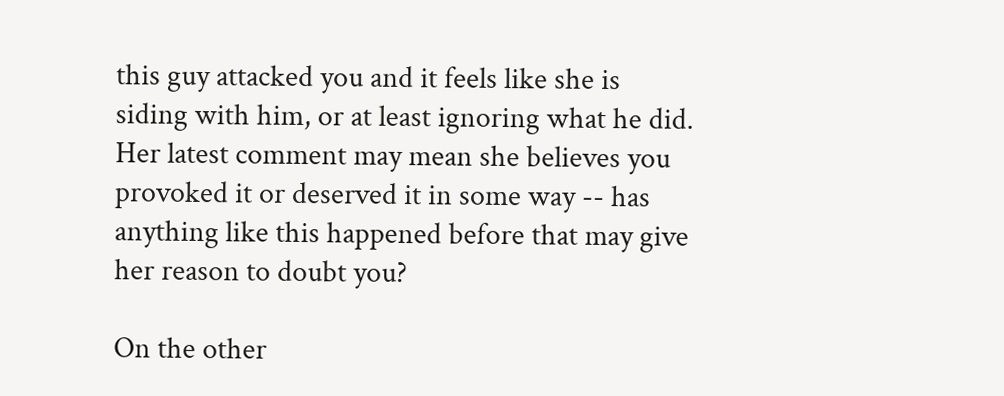this guy attacked you and it feels like she is siding with him, or at least ignoring what he did. Her latest comment may mean she believes you provoked it or deserved it in some way -- has anything like this happened before that may give her reason to doubt you?

On the other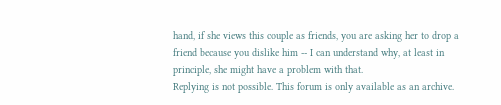hand, if she views this couple as friends, you are asking her to drop a friend because you dislike him -- I can understand why, at least in principle, she might have a problem with that.
Replying is not possible. This forum is only available as an archive.